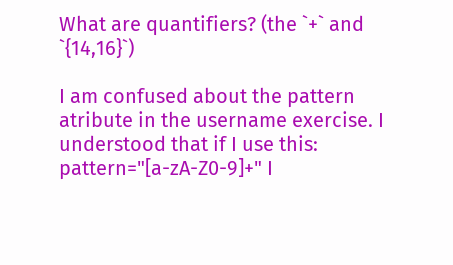What are quantifiers? (the `+` and `{14,16}`)

I am confused about the pattern atribute in the username exercise. I understood that if I use this:
pattern="[a-zA-Z0-9]+" I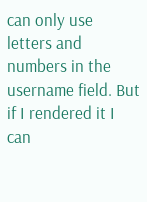can only use letters and numbers in the username field. But if I rendered it I can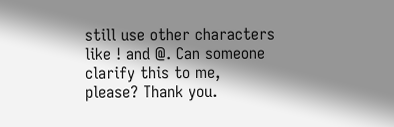still use other characters like ! and @. Can someone clarify this to me, please? Thank you.